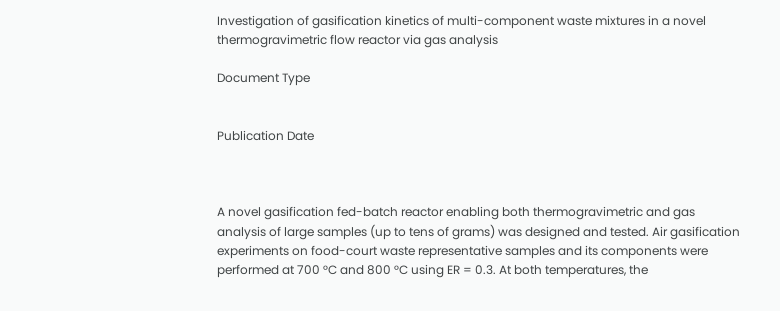Investigation of gasification kinetics of multi-component waste mixtures in a novel thermogravimetric flow reactor via gas analysis

Document Type


Publication Date



A novel gasification fed-batch reactor enabling both thermogravimetric and gas analysis of large samples (up to tens of grams) was designed and tested. Air gasification experiments on food-court waste representative samples and its components were performed at 700 °C and 800 °C using ER = 0.3. At both temperatures, the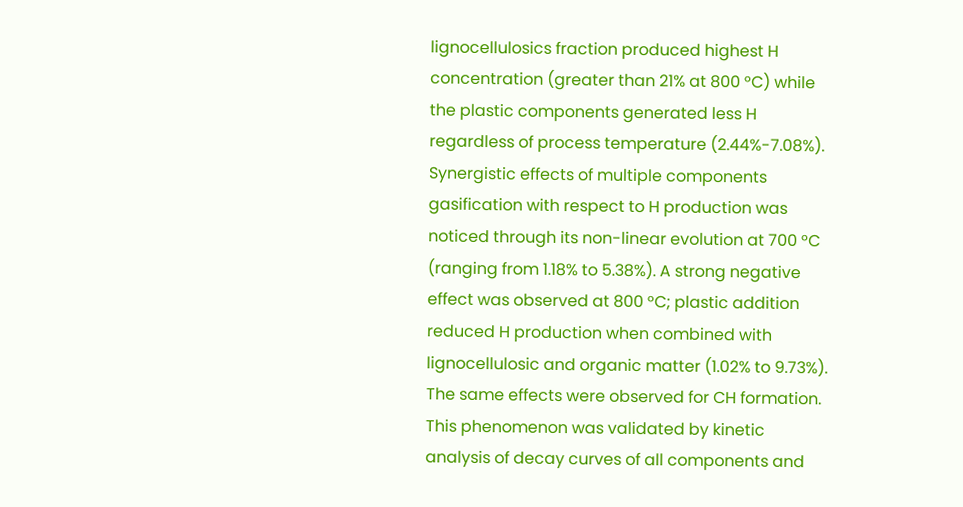lignocellulosics fraction produced highest H concentration (greater than 21% at 800 °C) while the plastic components generated less H regardless of process temperature (2.44%-7.08%). Synergistic effects of multiple components gasification with respect to H production was noticed through its non-linear evolution at 700 °C (ranging from 1.18% to 5.38%). A strong negative effect was observed at 800 °C; plastic addition reduced H production when combined with lignocellulosic and organic matter (1.02% to 9.73%). The same effects were observed for CH formation. This phenomenon was validated by kinetic analysis of decay curves of all components and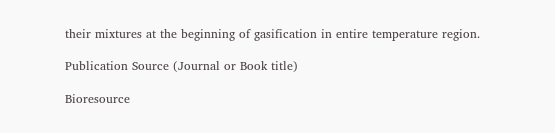their mixtures at the beginning of gasification in entire temperature region.

Publication Source (Journal or Book title)

Bioresource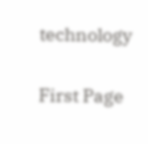technology

First Page